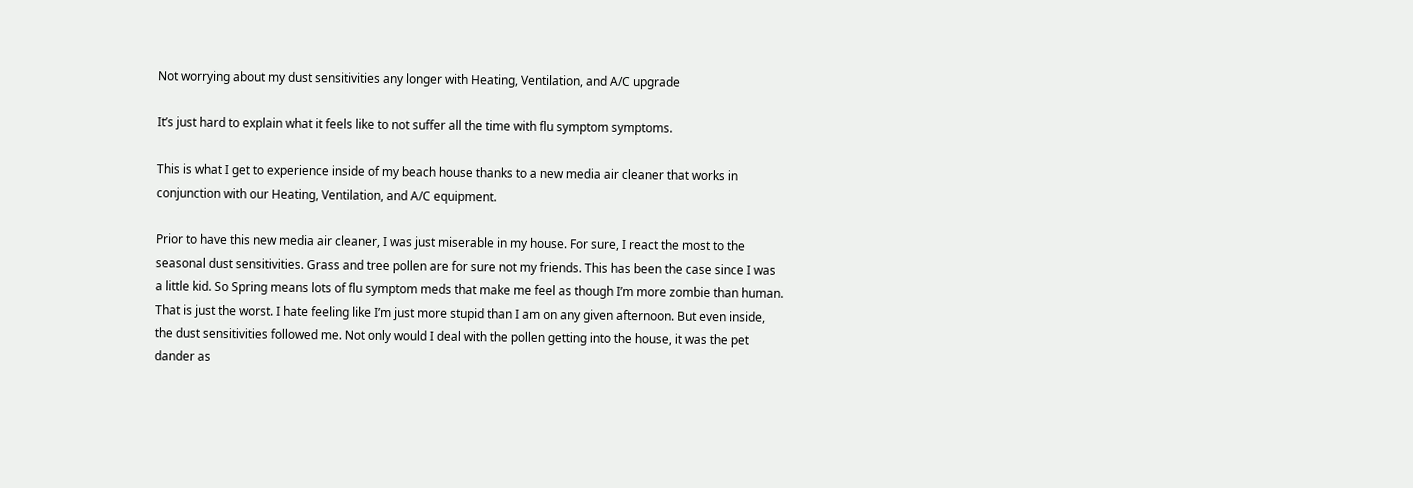Not worrying about my dust sensitivities any longer with Heating, Ventilation, and A/C upgrade

It’s just hard to explain what it feels like to not suffer all the time with flu symptom symptoms.

This is what I get to experience inside of my beach house thanks to a new media air cleaner that works in conjunction with our Heating, Ventilation, and A/C equipment.

Prior to have this new media air cleaner, I was just miserable in my house. For sure, I react the most to the seasonal dust sensitivities. Grass and tree pollen are for sure not my friends. This has been the case since I was a little kid. So Spring means lots of flu symptom meds that make me feel as though I’m more zombie than human. That is just the worst. I hate feeling like I’m just more stupid than I am on any given afternoon. But even inside, the dust sensitivities followed me. Not only would I deal with the pollen getting into the house, it was the pet dander as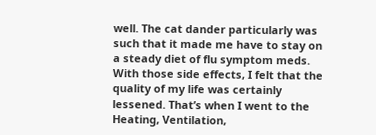well. The cat dander particularly was such that it made me have to stay on a steady diet of flu symptom meds. With those side effects, I felt that the quality of my life was certainly lessened. That’s when I went to the Heating, Ventilation,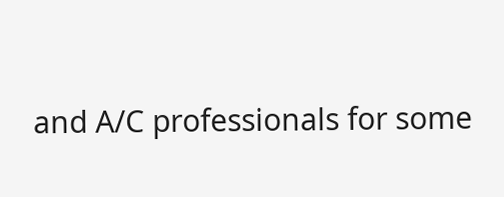and A/C professionals for some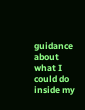guidance about what I could do inside my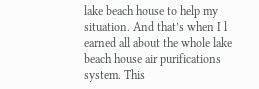lake beach house to help my situation. And that’s when I l earned all about the whole lake beach house air purifications system. This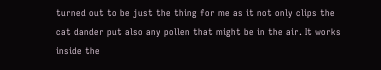turned out to be just the thing for me as it not only clips the cat dander put also any pollen that might be in the air. It works inside the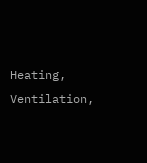Heating, Ventilation,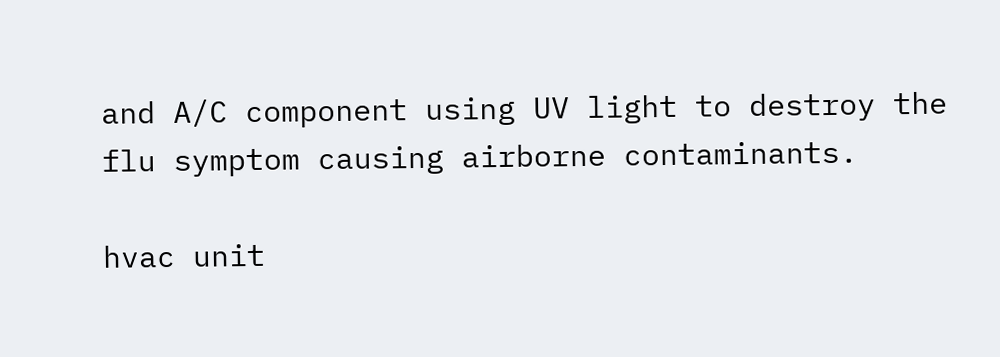and A/C component using UV light to destroy the flu symptom causing airborne contaminants.

hvac unit